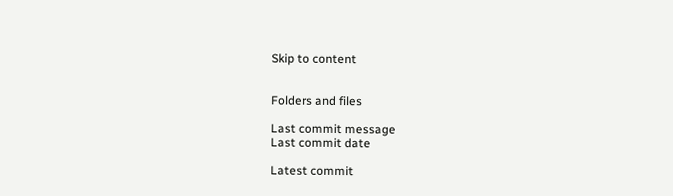Skip to content


Folders and files

Last commit message
Last commit date

Latest commit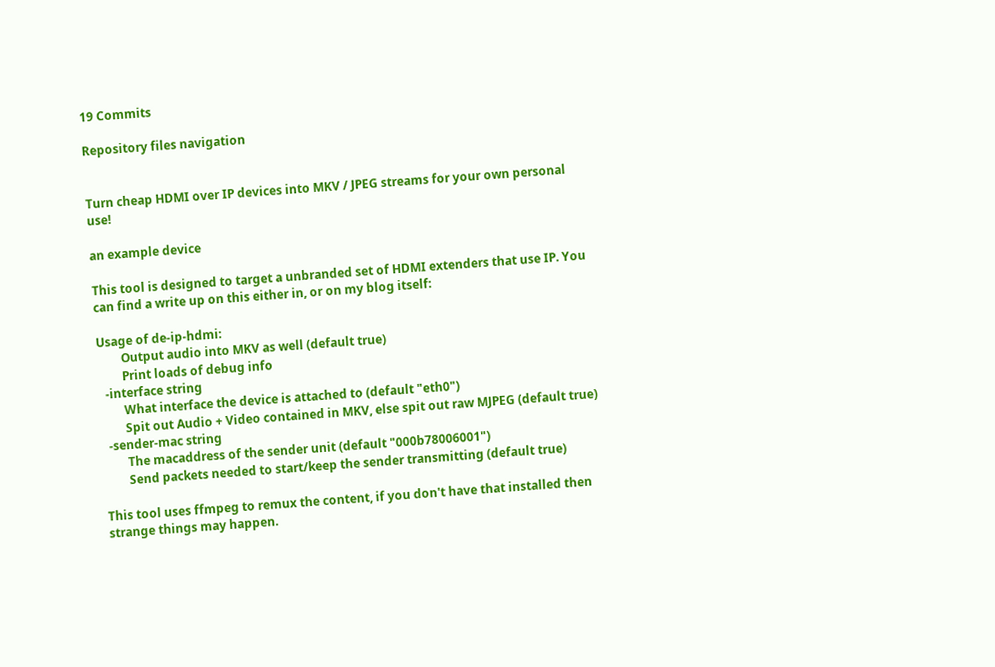19 Commits

Repository files navigation


Turn cheap HDMI over IP devices into MKV / JPEG streams for your own personal use!

an example device

This tool is designed to target a unbranded set of HDMI extenders that use IP. You can find a write up on this either in, or on my blog itself:

Usage of de-ip-hdmi:
        Output audio into MKV as well (default true)
        Print loads of debug info
  -interface string
        What interface the device is attached to (default "eth0")
        Spit out Audio + Video contained in MKV, else spit out raw MJPEG (default true)
  -sender-mac string
        The macaddress of the sender unit (default "000b78006001")
        Send packets needed to start/keep the sender transmitting (default true)

This tool uses ffmpeg to remux the content, if you don't have that installed then strange things may happen.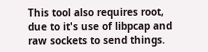This tool also requires root, due to it's use of libpcap and raw sockets to send things.